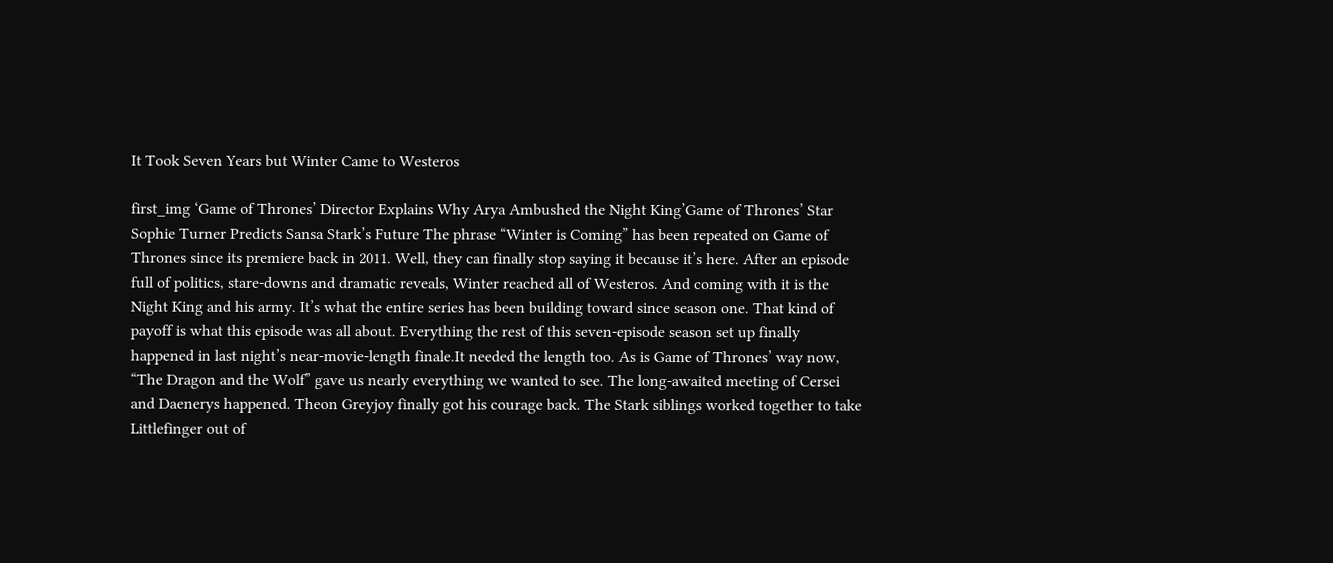It Took Seven Years but Winter Came to Westeros

first_img ‘Game of Thrones’ Director Explains Why Arya Ambushed the Night King’Game of Thrones’ Star Sophie Turner Predicts Sansa Stark’s Future The phrase “Winter is Coming” has been repeated on Game of Thrones since its premiere back in 2011. Well, they can finally stop saying it because it’s here. After an episode full of politics, stare-downs and dramatic reveals, Winter reached all of Westeros. And coming with it is the Night King and his army. It’s what the entire series has been building toward since season one. That kind of payoff is what this episode was all about. Everything the rest of this seven-episode season set up finally happened in last night’s near-movie-length finale.It needed the length too. As is Game of Thrones’ way now, “The Dragon and the Wolf” gave us nearly everything we wanted to see. The long-awaited meeting of Cersei and Daenerys happened. Theon Greyjoy finally got his courage back. The Stark siblings worked together to take Littlefinger out of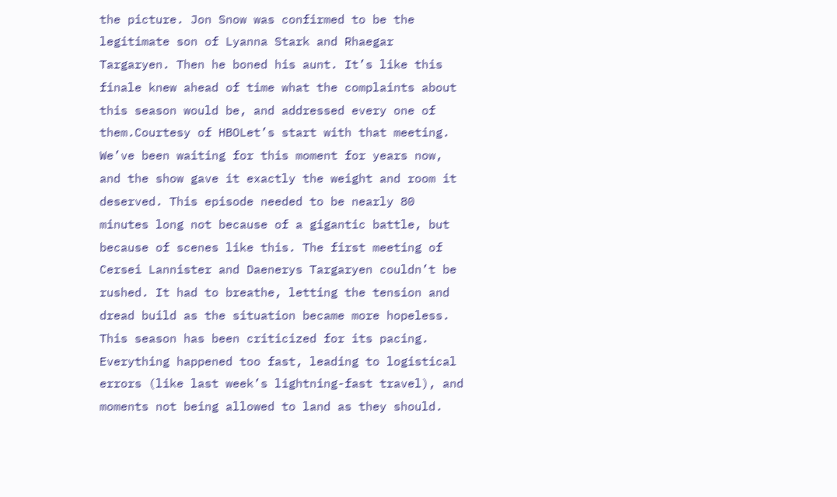the picture. Jon Snow was confirmed to be the legitimate son of Lyanna Stark and Rhaegar Targaryen. Then he boned his aunt. It’s like this finale knew ahead of time what the complaints about this season would be, and addressed every one of them.Courtesy of HBOLet’s start with that meeting. We’ve been waiting for this moment for years now, and the show gave it exactly the weight and room it deserved. This episode needed to be nearly 80 minutes long not because of a gigantic battle, but because of scenes like this. The first meeting of Cersei Lannister and Daenerys Targaryen couldn’t be rushed. It had to breathe, letting the tension and dread build as the situation became more hopeless. This season has been criticized for its pacing. Everything happened too fast, leading to logistical errors (like last week’s lightning-fast travel), and moments not being allowed to land as they should.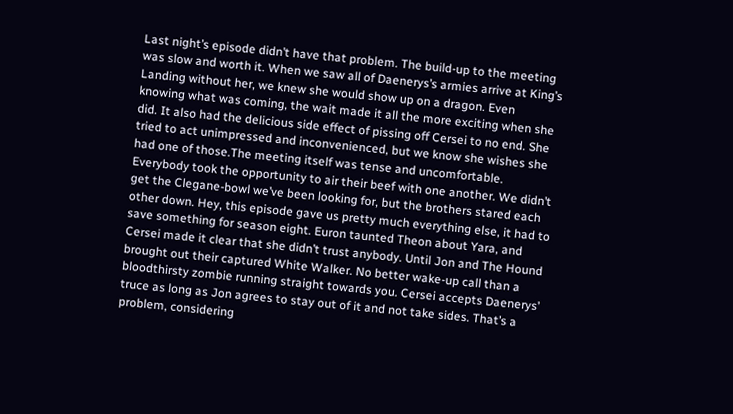Last night’s episode didn’t have that problem. The build-up to the meeting was slow and worth it. When we saw all of Daenerys’s armies arrive at King’s Landing without her, we knew she would show up on a dragon. Even knowing what was coming, the wait made it all the more exciting when she did. It also had the delicious side effect of pissing off Cersei to no end. She tried to act unimpressed and inconvenienced, but we know she wishes she had one of those.The meeting itself was tense and uncomfortable. Everybody took the opportunity to air their beef with one another. We didn’t get the Clegane-bowl we’ve been looking for, but the brothers stared each other down. Hey, this episode gave us pretty much everything else, it had to save something for season eight. Euron taunted Theon about Yara, and Cersei made it clear that she didn’t trust anybody. Until Jon and The Hound brought out their captured White Walker. No better wake-up call than a bloodthirsty zombie running straight towards you. Cersei accepts Daenerys’ truce as long as Jon agrees to stay out of it and not take sides. That’s a problem, considering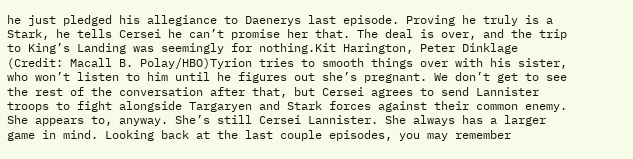he just pledged his allegiance to Daenerys last episode. Proving he truly is a Stark, he tells Cersei he can’t promise her that. The deal is over, and the trip to King’s Landing was seemingly for nothing.Kit Harington, Peter Dinklage (Credit: Macall B. Polay/HBO)Tyrion tries to smooth things over with his sister, who won’t listen to him until he figures out she’s pregnant. We don’t get to see the rest of the conversation after that, but Cersei agrees to send Lannister troops to fight alongside Targaryen and Stark forces against their common enemy. She appears to, anyway. She’s still Cersei Lannister. She always has a larger game in mind. Looking back at the last couple episodes, you may remember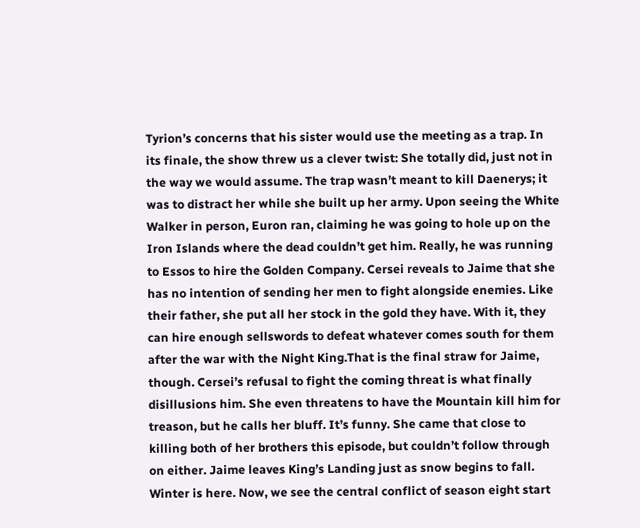Tyrion’s concerns that his sister would use the meeting as a trap. In its finale, the show threw us a clever twist: She totally did, just not in the way we would assume. The trap wasn’t meant to kill Daenerys; it was to distract her while she built up her army. Upon seeing the White Walker in person, Euron ran, claiming he was going to hole up on the Iron Islands where the dead couldn’t get him. Really, he was running to Essos to hire the Golden Company. Cersei reveals to Jaime that she has no intention of sending her men to fight alongside enemies. Like their father, she put all her stock in the gold they have. With it, they can hire enough sellswords to defeat whatever comes south for them after the war with the Night King.That is the final straw for Jaime, though. Cersei’s refusal to fight the coming threat is what finally disillusions him. She even threatens to have the Mountain kill him for treason, but he calls her bluff. It’s funny. She came that close to killing both of her brothers this episode, but couldn’t follow through on either. Jaime leaves King’s Landing just as snow begins to fall. Winter is here. Now, we see the central conflict of season eight start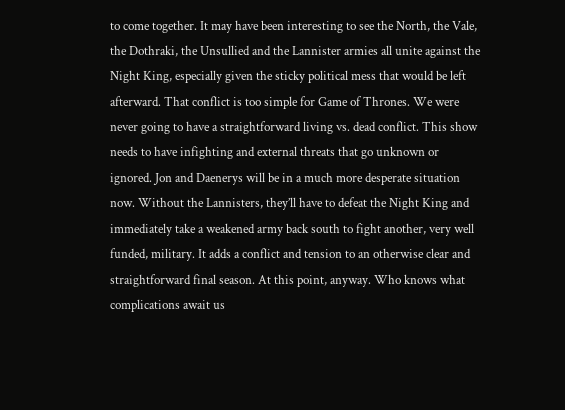to come together. It may have been interesting to see the North, the Vale, the Dothraki, the Unsullied and the Lannister armies all unite against the Night King, especially given the sticky political mess that would be left afterward. That conflict is too simple for Game of Thrones. We were never going to have a straightforward living vs. dead conflict. This show needs to have infighting and external threats that go unknown or ignored. Jon and Daenerys will be in a much more desperate situation now. Without the Lannisters, they’ll have to defeat the Night King and immediately take a weakened army back south to fight another, very well funded, military. It adds a conflict and tension to an otherwise clear and straightforward final season. At this point, anyway. Who knows what complications await us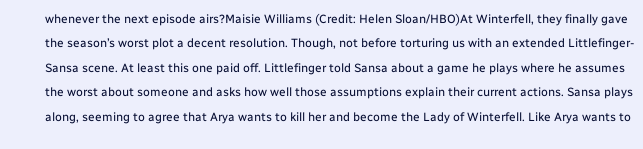whenever the next episode airs?Maisie Williams (Credit: Helen Sloan/HBO)At Winterfell, they finally gave the season’s worst plot a decent resolution. Though, not before torturing us with an extended Littlefinger-Sansa scene. At least this one paid off. Littlefinger told Sansa about a game he plays where he assumes the worst about someone and asks how well those assumptions explain their current actions. Sansa plays along, seeming to agree that Arya wants to kill her and become the Lady of Winterfell. Like Arya wants to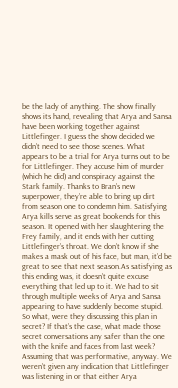be the lady of anything. The show finally shows its hand, revealing that Arya and Sansa have been working together against Littlefinger. I guess the show decided we didn’t need to see those scenes. What appears to be a trial for Arya turns out to be for Littlefinger. They accuse him of murder (which he did) and conspiracy against the Stark family. Thanks to Bran’s new superpower, they’re able to bring up dirt from season one to condemn him. Satisfying Arya kills serve as great bookends for this season. It opened with her slaughtering the Frey family, and it ends with her cutting Littlefinger’s throat. We don’t know if she makes a mask out of his face, but man, it’d be great to see that next season.As satisfying as this ending was, it doesn’t quite excuse everything that led up to it. We had to sit through multiple weeks of Arya and Sansa appearing to have suddenly become stupid. So what, were they discussing this plan in secret? If that’s the case, what made those secret conversations any safer than the one with the knife and faces from last week? Assuming that was performative, anyway. We weren’t given any indication that Littlefinger was listening in or that either Arya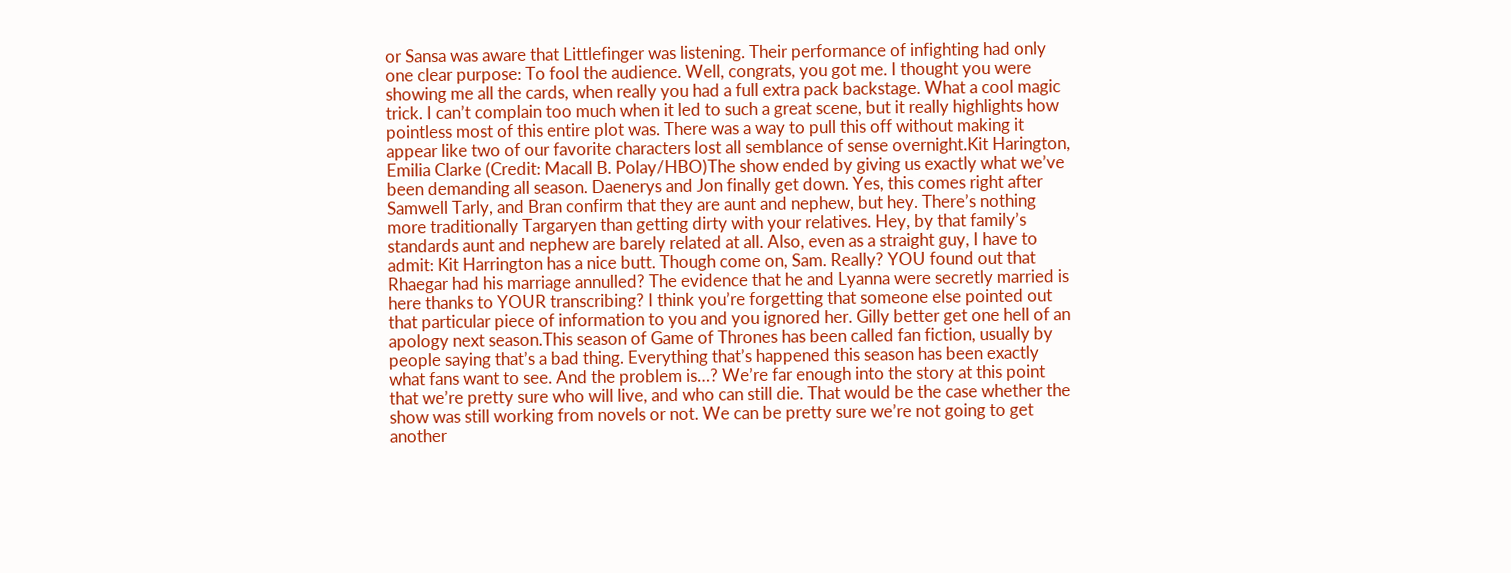or Sansa was aware that Littlefinger was listening. Their performance of infighting had only one clear purpose: To fool the audience. Well, congrats, you got me. I thought you were showing me all the cards, when really you had a full extra pack backstage. What a cool magic trick. I can’t complain too much when it led to such a great scene, but it really highlights how pointless most of this entire plot was. There was a way to pull this off without making it appear like two of our favorite characters lost all semblance of sense overnight.Kit Harington, Emilia Clarke (Credit: Macall B. Polay/HBO)The show ended by giving us exactly what we’ve been demanding all season. Daenerys and Jon finally get down. Yes, this comes right after Samwell Tarly, and Bran confirm that they are aunt and nephew, but hey. There’s nothing more traditionally Targaryen than getting dirty with your relatives. Hey, by that family’s standards aunt and nephew are barely related at all. Also, even as a straight guy, I have to admit: Kit Harrington has a nice butt. Though come on, Sam. Really? YOU found out that Rhaegar had his marriage annulled? The evidence that he and Lyanna were secretly married is here thanks to YOUR transcribing? I think you’re forgetting that someone else pointed out that particular piece of information to you and you ignored her. Gilly better get one hell of an apology next season.This season of Game of Thrones has been called fan fiction, usually by people saying that’s a bad thing. Everything that’s happened this season has been exactly what fans want to see. And the problem is…? We’re far enough into the story at this point that we’re pretty sure who will live, and who can still die. That would be the case whether the show was still working from novels or not. We can be pretty sure we’re not going to get another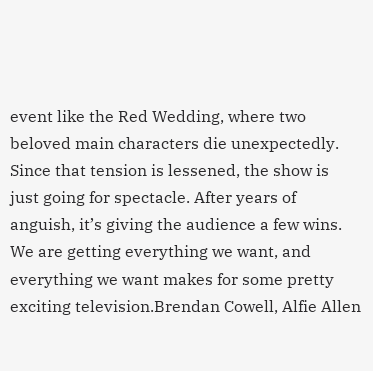event like the Red Wedding, where two beloved main characters die unexpectedly. Since that tension is lessened, the show is just going for spectacle. After years of anguish, it’s giving the audience a few wins. We are getting everything we want, and everything we want makes for some pretty exciting television.Brendan Cowell, Alfie Allen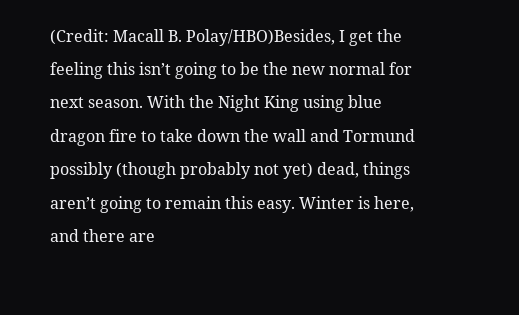(Credit: Macall B. Polay/HBO)Besides, I get the feeling this isn’t going to be the new normal for next season. With the Night King using blue dragon fire to take down the wall and Tormund possibly (though probably not yet) dead, things aren’t going to remain this easy. Winter is here, and there are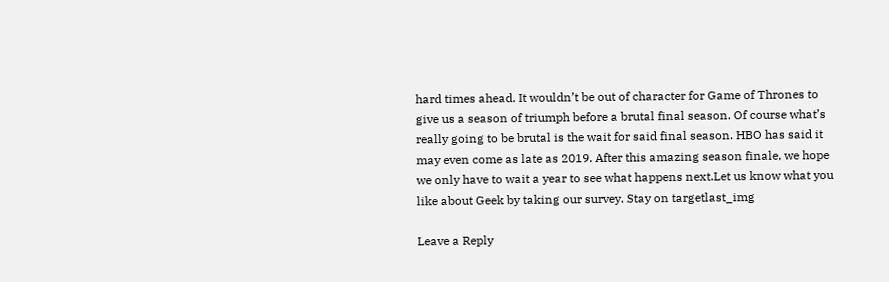hard times ahead. It wouldn’t be out of character for Game of Thrones to give us a season of triumph before a brutal final season. Of course what’s really going to be brutal is the wait for said final season. HBO has said it may even come as late as 2019. After this amazing season finale, we hope we only have to wait a year to see what happens next.Let us know what you like about Geek by taking our survey. Stay on targetlast_img

Leave a Reply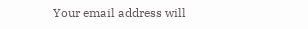Your email address will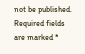not be published. Required fields are marked *